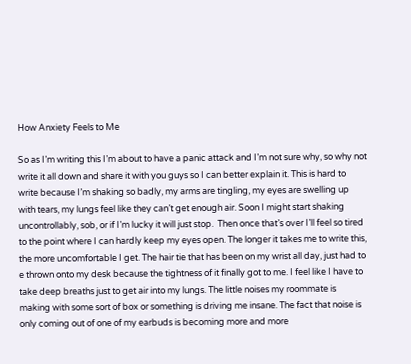How Anxiety Feels to Me

So as I’m writing this I’m about to have a panic attack and I’m not sure why, so why not write it all down and share it with you guys so I can better explain it. This is hard to write because I’m shaking so badly, my arms are tingling, my eyes are swelling up with tears, my lungs feel like they can’t get enough air. Soon I might start shaking uncontrollably, sob, or if I’m lucky it will just stop.  Then once that’s over I’ll feel so tired to the point where I can hardly keep my eyes open. The longer it takes me to write this, the more uncomfortable I get. The hair tie that has been on my wrist all day, just had to e thrown onto my desk because the tightness of it finally got to me. I feel like I have to take deep breaths just to get air into my lungs. The little noises my roommate is making with some sort of box or something is driving me insane. The fact that noise is only coming out of one of my earbuds is becoming more and more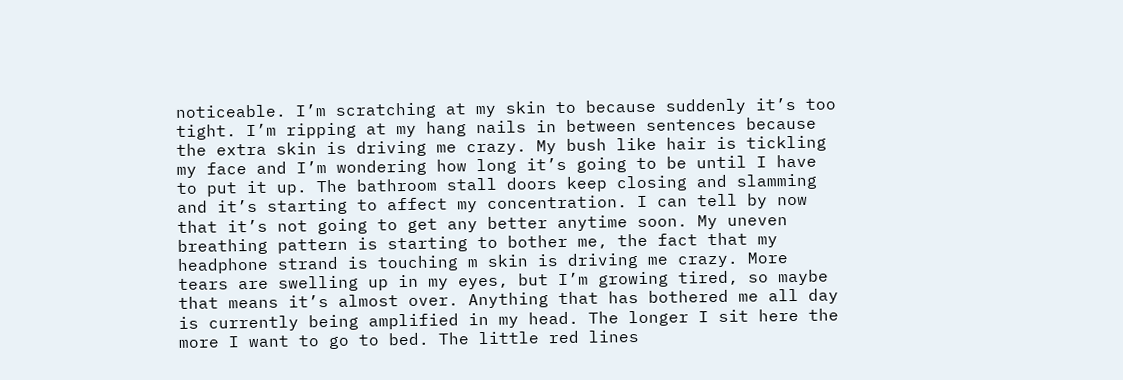noticeable. I’m scratching at my skin to because suddenly it’s too tight. I’m ripping at my hang nails in between sentences because the extra skin is driving me crazy. My bush like hair is tickling my face and I’m wondering how long it’s going to be until I have to put it up. The bathroom stall doors keep closing and slamming and it’s starting to affect my concentration. I can tell by now that it’s not going to get any better anytime soon. My uneven breathing pattern is starting to bother me, the fact that my headphone strand is touching m skin is driving me crazy. More tears are swelling up in my eyes, but I’m growing tired, so maybe that means it’s almost over. Anything that has bothered me all day is currently being amplified in my head. The longer I sit here the more I want to go to bed. The little red lines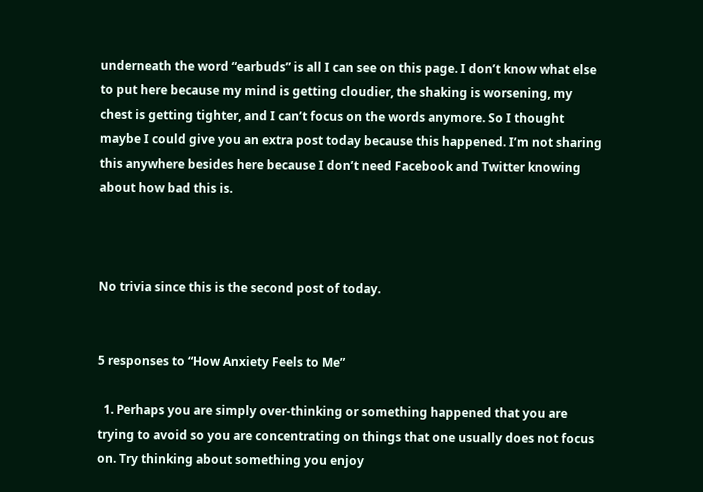underneath the word “earbuds” is all I can see on this page. I don’t know what else to put here because my mind is getting cloudier, the shaking is worsening, my chest is getting tighter, and I can’t focus on the words anymore. So I thought maybe I could give you an extra post today because this happened. I’m not sharing this anywhere besides here because I don’t need Facebook and Twitter knowing about how bad this is.



No trivia since this is the second post of today.


5 responses to “How Anxiety Feels to Me”

  1. Perhaps you are simply over-thinking or something happened that you are trying to avoid so you are concentrating on things that one usually does not focus on. Try thinking about something you enjoy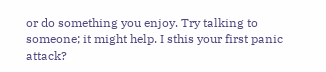or do something you enjoy. Try talking to someone; it might help. I sthis your first panic attack?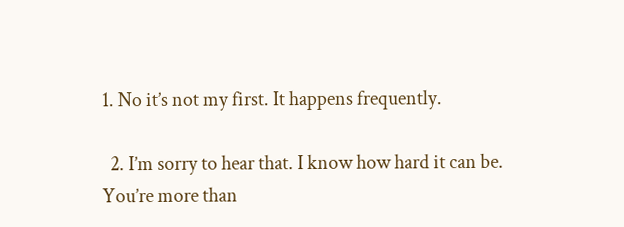1. No it’s not my first. It happens frequently.

  2. I’m sorry to hear that. I know how hard it can be. You’re more than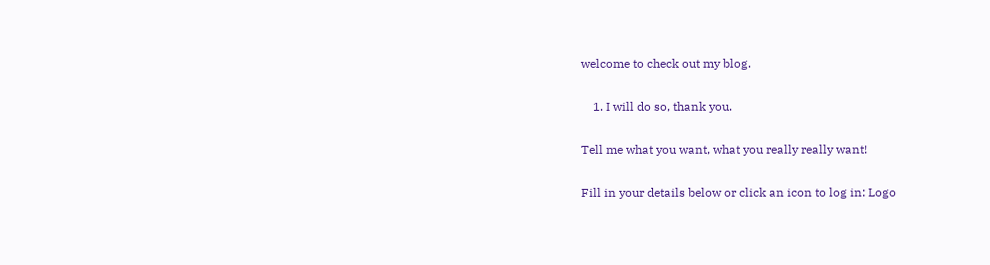welcome to check out my blog.

    1. I will do so, thank you.

Tell me what you want, what you really really want!

Fill in your details below or click an icon to log in: Logo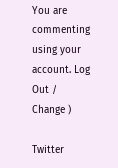You are commenting using your account. Log Out /  Change )

Twitter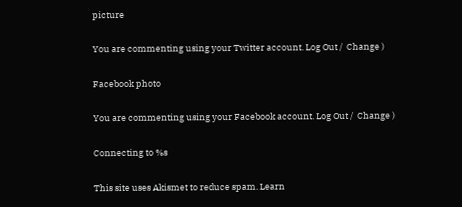picture

You are commenting using your Twitter account. Log Out /  Change )

Facebook photo

You are commenting using your Facebook account. Log Out /  Change )

Connecting to %s

This site uses Akismet to reduce spam. Learn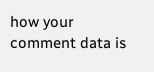how your comment data is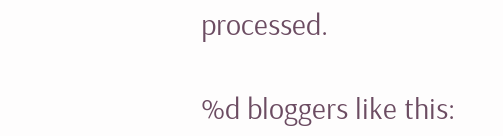processed.

%d bloggers like this: